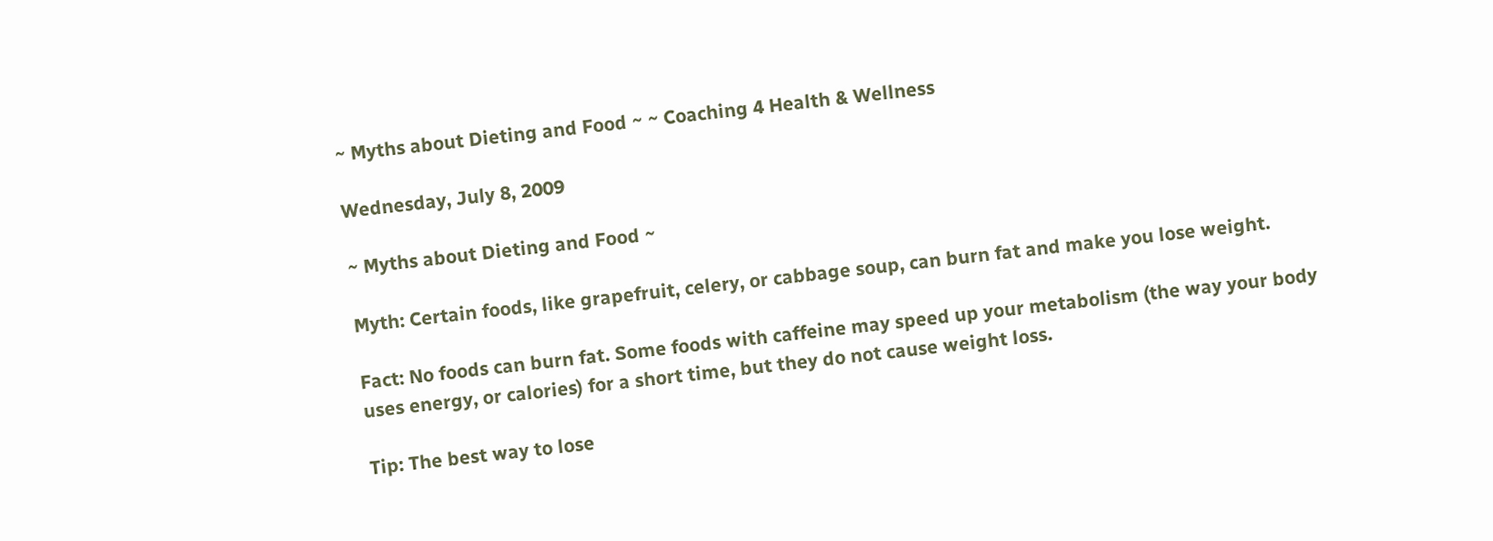~ Myths about Dieting and Food ~ ~ Coaching 4 Health & Wellness

Wednesday, July 8, 2009

~ Myths about Dieting and Food ~

Myth: Certain foods, like grapefruit, celery, or cabbage soup, can burn fat and make you lose weight.

Fact: No foods can burn fat. Some foods with caffeine may speed up your metabolism (the way your body uses energy, or calories) for a short time, but they do not cause weight loss.

Tip: The best way to lose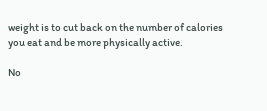weight is to cut back on the number of calories you eat and be more physically active.

No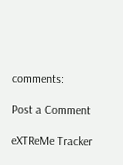comments:

Post a Comment

eXTReMe Tracker